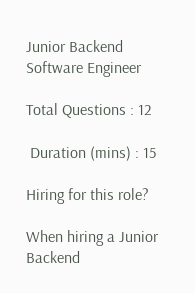Junior Backend Software Engineer

Total Questions : 12

 Duration (mins) : 15

Hiring for this role?

When hiring a Junior Backend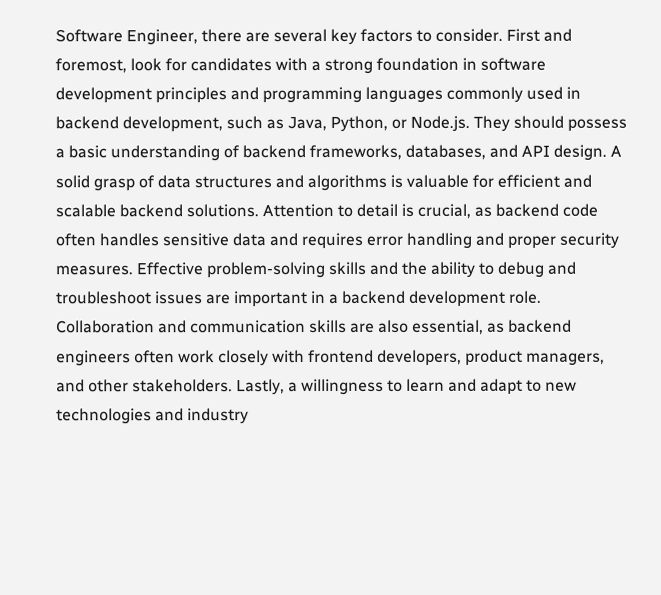Software Engineer, there are several key factors to consider. First and foremost, look for candidates with a strong foundation in software development principles and programming languages commonly used in backend development, such as Java, Python, or Node.js. They should possess a basic understanding of backend frameworks, databases, and API design. A solid grasp of data structures and algorithms is valuable for efficient and scalable backend solutions. Attention to detail is crucial, as backend code often handles sensitive data and requires error handling and proper security measures. Effective problem-solving skills and the ability to debug and troubleshoot issues are important in a backend development role. Collaboration and communication skills are also essential, as backend engineers often work closely with frontend developers, product managers, and other stakeholders. Lastly, a willingness to learn and adapt to new technologies and industry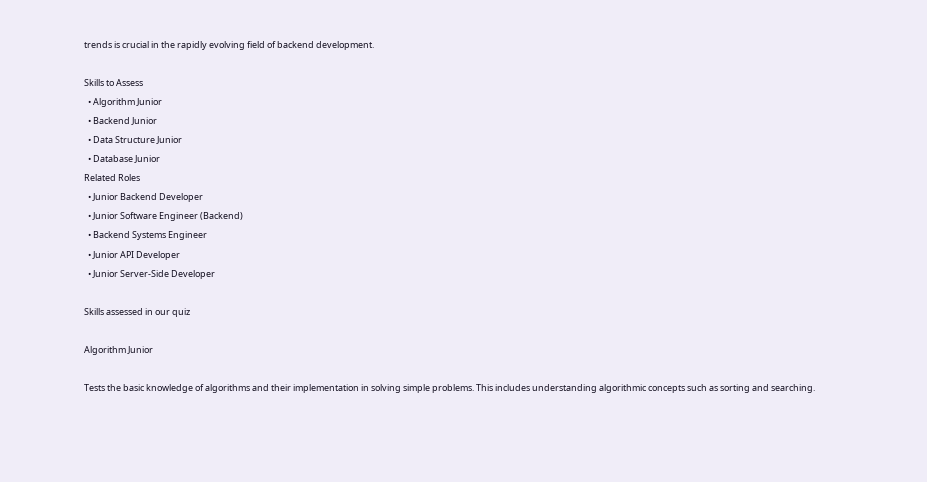trends is crucial in the rapidly evolving field of backend development.

Skills to Assess
  • Algorithm Junior
  • Backend Junior
  • Data Structure Junior
  • Database Junior
Related Roles
  • Junior Backend Developer
  • Junior Software Engineer (Backend)
  • Backend Systems Engineer
  • Junior API Developer
  • Junior Server-Side Developer

Skills assessed in our quiz

Algorithm Junior

Tests the basic knowledge of algorithms and their implementation in solving simple problems. This includes understanding algorithmic concepts such as sorting and searching.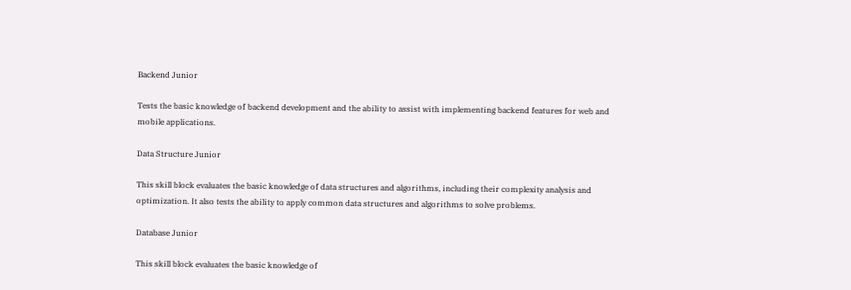Backend Junior

Tests the basic knowledge of backend development and the ability to assist with implementing backend features for web and mobile applications.

Data Structure Junior

This skill block evaluates the basic knowledge of data structures and algorithms, including their complexity analysis and optimization. It also tests the ability to apply common data structures and algorithms to solve problems.

Database Junior

This skill block evaluates the basic knowledge of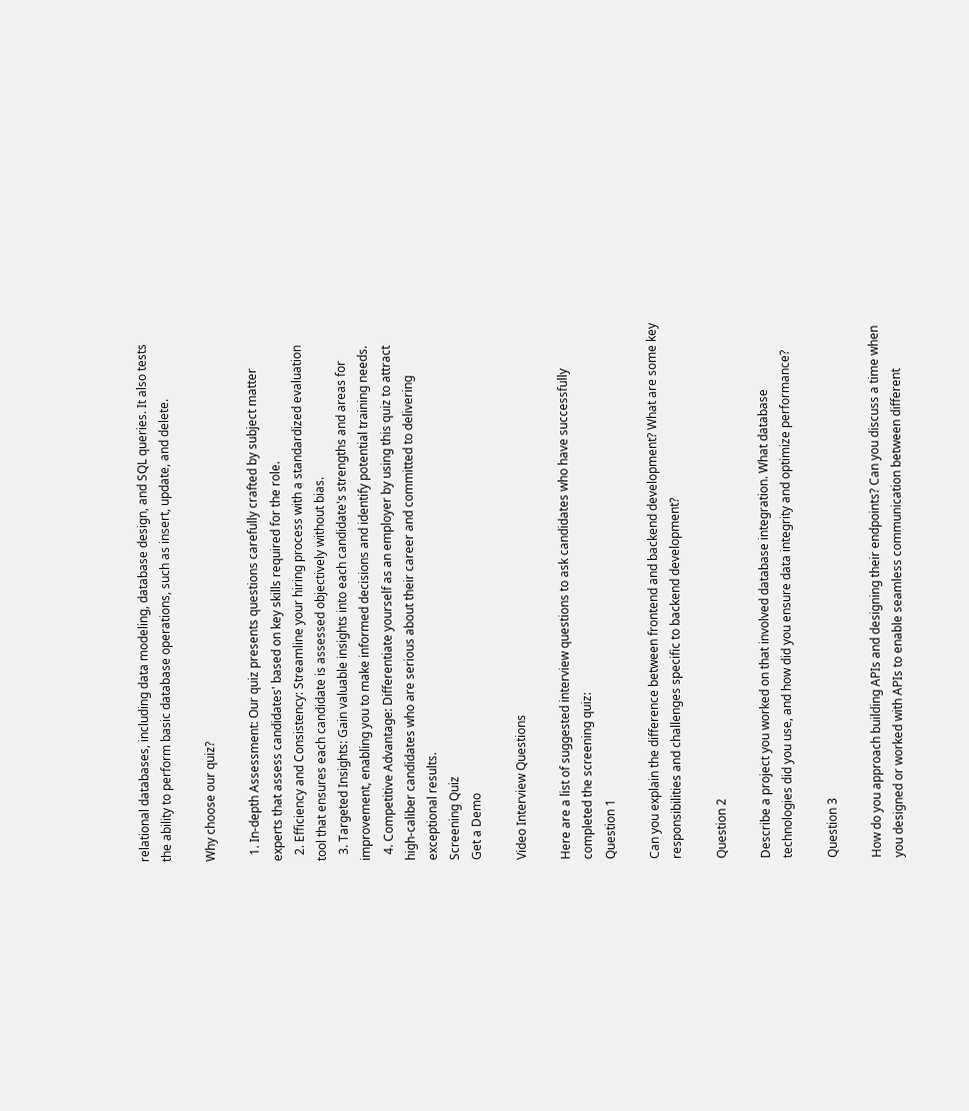relational databases, including data modeling, database design, and SQL queries. It also tests the ability to perform basic database operations, such as insert, update, and delete.

Why choose our quiz?

  1. In-depth Assessment: Our quiz presents questions carefully crafted by subject matter experts that assess candidates' based on key skills required for the role.
  2. Efficiency and Consistency: Streamline your hiring process with a standardized evaluation tool that ensures each candidate is assessed objectively without bias.
  3. Targeted Insights: Gain valuable insights into each candidate's strengths and areas for improvement, enabling you to make informed decisions and identify potential training needs.
  4. Competitive Advantage: Differentiate yourself as an employer by using this quiz to attract high-caliber candidates who are serious about their career and committed to delivering exceptional results.
Screening Quiz
Get a Demo

Video Interview Questions

Here are a list of suggested interview questions to ask candidates who have successfully completed the screening quiz:
Question 1

Can you explain the difference between frontend and backend development? What are some key responsibilities and challenges specific to backend development?

Question 2

Describe a project you worked on that involved database integration. What database technologies did you use, and how did you ensure data integrity and optimize performance?

Question 3

How do you approach building APIs and designing their endpoints? Can you discuss a time when you designed or worked with APIs to enable seamless communication between different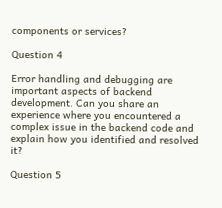components or services?

Question 4

Error handling and debugging are important aspects of backend development. Can you share an experience where you encountered a complex issue in the backend code and explain how you identified and resolved it?

Question 5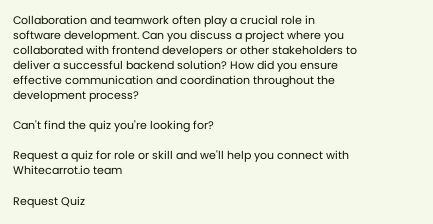Collaboration and teamwork often play a crucial role in software development. Can you discuss a project where you collaborated with frontend developers or other stakeholders to deliver a successful backend solution? How did you ensure effective communication and coordination throughout the development process?

Can't find the quiz you're looking for?

Request a quiz for role or skill and we'll help you connect with Whitecarrot.io team

Request Quiz